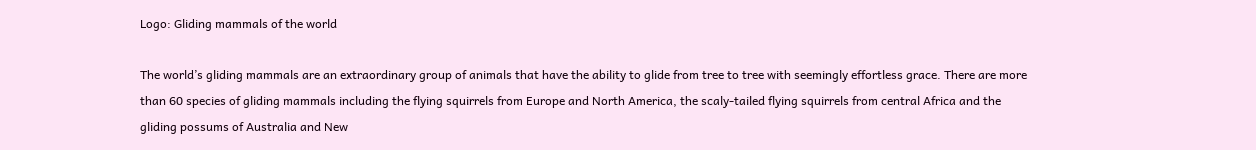Logo: Gliding mammals of the world

The world’s gliding mammals are an extraordinary group of animals that have the ability to glide from tree to tree with seemingly effortless grace. There are more than 60 species of gliding mammals including the flying squirrels from Europe and North America, the scaly-tailed flying squirrels from central Africa and the gliding possums of Australia and New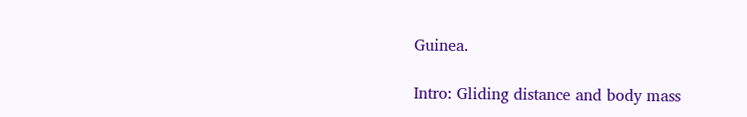Guinea.

Intro: Gliding distance and body mass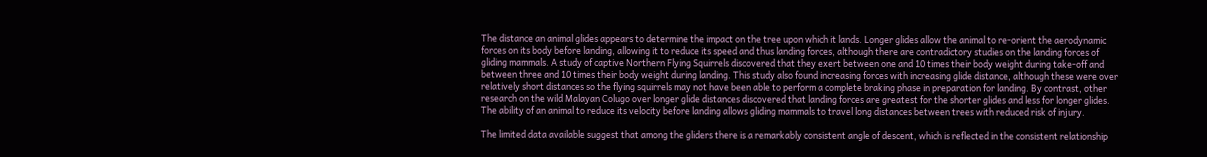The distance an animal glides appears to determine the impact on the tree upon which it lands. Longer glides allow the animal to re-orient the aerodynamic forces on its body before landing, allowing it to reduce its speed and thus landing forces, although there are contradictory studies on the landing forces of gliding mammals. A study of captive Northern Flying Squirrels discovered that they exert between one and 10 times their body weight during take-off and between three and 10 times their body weight during landing. This study also found increasing forces with increasing glide distance, although these were over relatively short distances so the flying squirrels may not have been able to perform a complete braking phase in preparation for landing. By contrast, other research on the wild Malayan Colugo over longer glide distances discovered that landing forces are greatest for the shorter glides and less for longer glides. The ability of an animal to reduce its velocity before landing allows gliding mammals to travel long distances between trees with reduced risk of injury.

The limited data available suggest that among the gliders there is a remarkably consistent angle of descent, which is reflected in the consistent relationship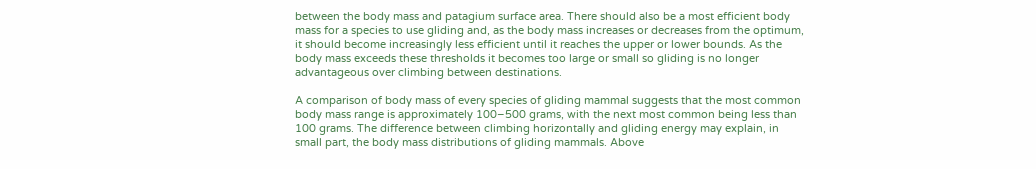between the body mass and patagium surface area. There should also be a most efficient body mass for a species to use gliding and, as the body mass increases or decreases from the optimum, it should become increasingly less efficient until it reaches the upper or lower bounds. As the body mass exceeds these thresholds it becomes too large or small so gliding is no longer advantageous over climbing between destinations.

A comparison of body mass of every species of gliding mammal suggests that the most common body mass range is approximately 100–500 grams, with the next most common being less than 100 grams. The difference between climbing horizontally and gliding energy may explain, in small part, the body mass distributions of gliding mammals. Above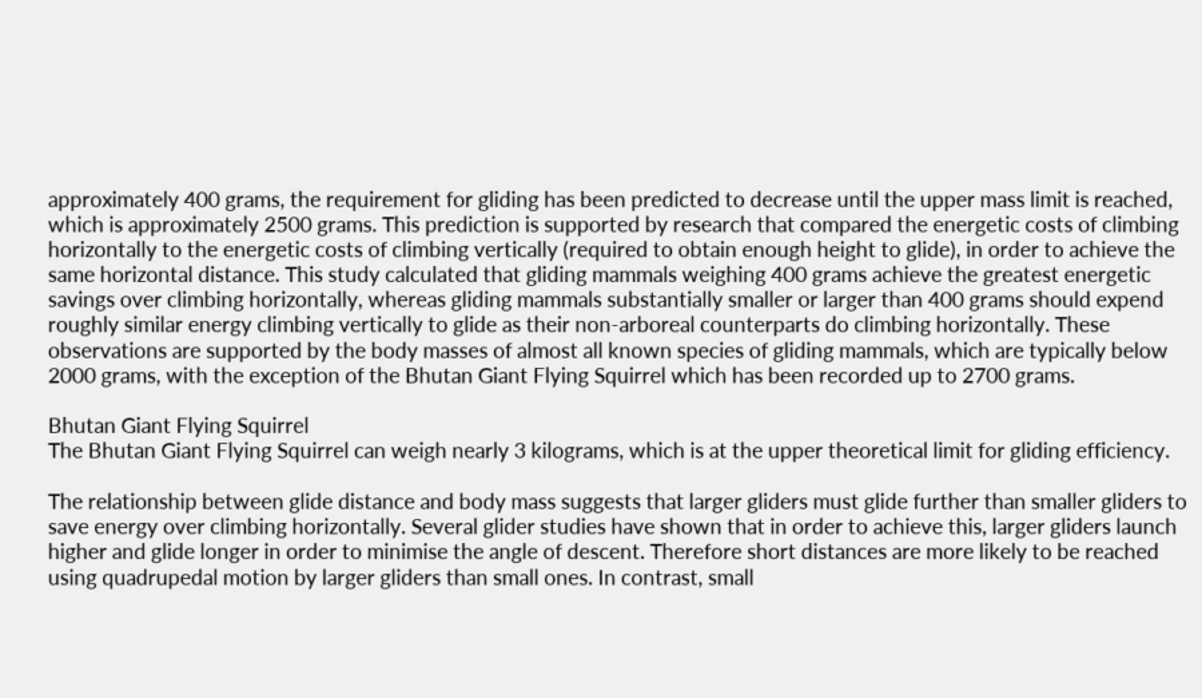approximately 400 grams, the requirement for gliding has been predicted to decrease until the upper mass limit is reached, which is approximately 2500 grams. This prediction is supported by research that compared the energetic costs of climbing horizontally to the energetic costs of climbing vertically (required to obtain enough height to glide), in order to achieve the same horizontal distance. This study calculated that gliding mammals weighing 400 grams achieve the greatest energetic savings over climbing horizontally, whereas gliding mammals substantially smaller or larger than 400 grams should expend roughly similar energy climbing vertically to glide as their non-arboreal counterparts do climbing horizontally. These observations are supported by the body masses of almost all known species of gliding mammals, which are typically below 2000 grams, with the exception of the Bhutan Giant Flying Squirrel which has been recorded up to 2700 grams.

Bhutan Giant Flying Squirrel
The Bhutan Giant Flying Squirrel can weigh nearly 3 kilograms, which is at the upper theoretical limit for gliding efficiency.

The relationship between glide distance and body mass suggests that larger gliders must glide further than smaller gliders to save energy over climbing horizontally. Several glider studies have shown that in order to achieve this, larger gliders launch higher and glide longer in order to minimise the angle of descent. Therefore short distances are more likely to be reached using quadrupedal motion by larger gliders than small ones. In contrast, small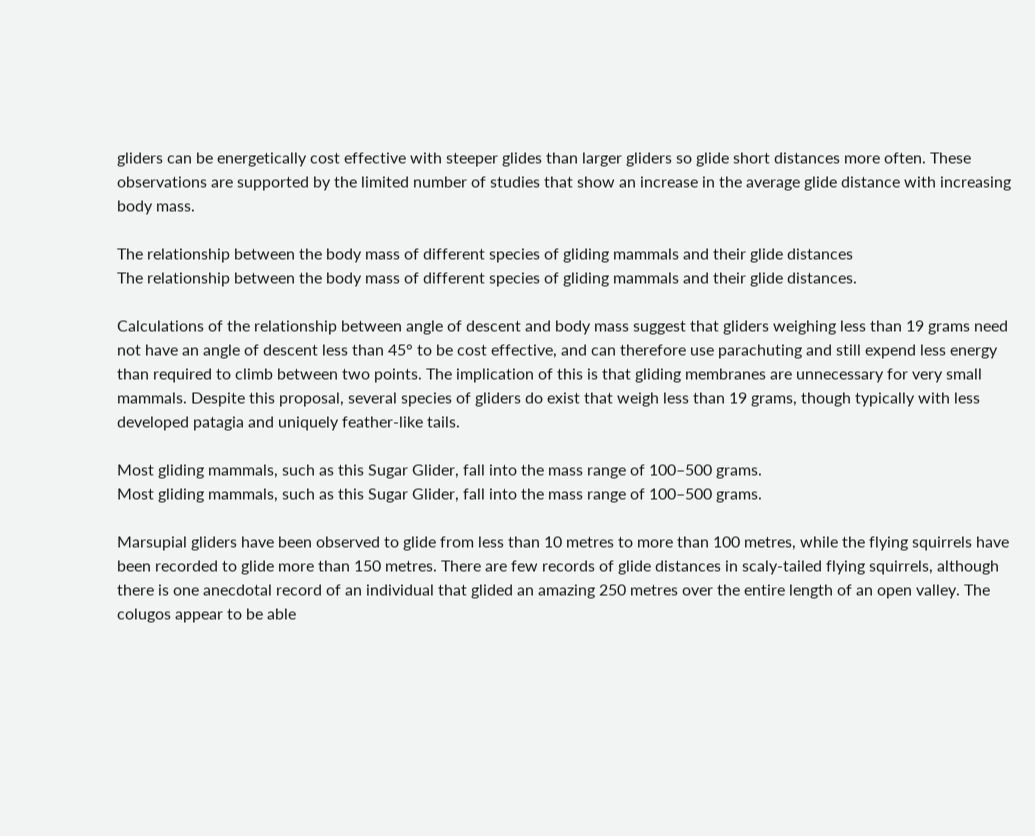gliders can be energetically cost effective with steeper glides than larger gliders so glide short distances more often. These observations are supported by the limited number of studies that show an increase in the average glide distance with increasing body mass.

The relationship between the body mass of different species of gliding mammals and their glide distances
The relationship between the body mass of different species of gliding mammals and their glide distances.

Calculations of the relationship between angle of descent and body mass suggest that gliders weighing less than 19 grams need not have an angle of descent less than 45° to be cost effective, and can therefore use parachuting and still expend less energy than required to climb between two points. The implication of this is that gliding membranes are unnecessary for very small mammals. Despite this proposal, several species of gliders do exist that weigh less than 19 grams, though typically with less developed patagia and uniquely feather-like tails.

Most gliding mammals, such as this Sugar Glider, fall into the mass range of 100–500 grams.
Most gliding mammals, such as this Sugar Glider, fall into the mass range of 100–500 grams.

Marsupial gliders have been observed to glide from less than 10 metres to more than 100 metres, while the flying squirrels have been recorded to glide more than 150 metres. There are few records of glide distances in scaly-tailed flying squirrels, although there is one anecdotal record of an individual that glided an amazing 250 metres over the entire length of an open valley. The colugos appear to be able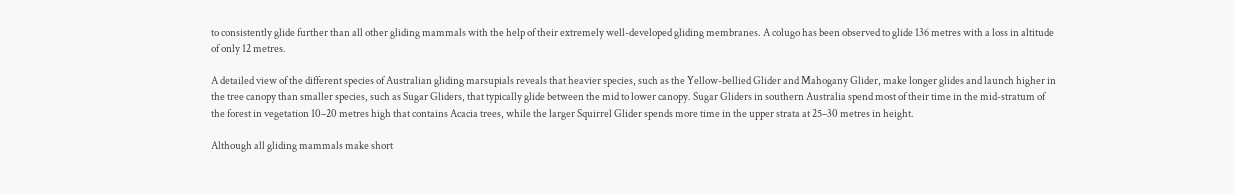to consistently glide further than all other gliding mammals with the help of their extremely well-developed gliding membranes. A colugo has been observed to glide 136 metres with a loss in altitude of only 12 metres.

A detailed view of the different species of Australian gliding marsupials reveals that heavier species, such as the Yellow-bellied Glider and Mahogany Glider, make longer glides and launch higher in the tree canopy than smaller species, such as Sugar Gliders, that typically glide between the mid to lower canopy. Sugar Gliders in southern Australia spend most of their time in the mid-stratum of the forest in vegetation 10–20 metres high that contains Acacia trees, while the larger Squirrel Glider spends more time in the upper strata at 25–30 metres in height.

Although all gliding mammals make short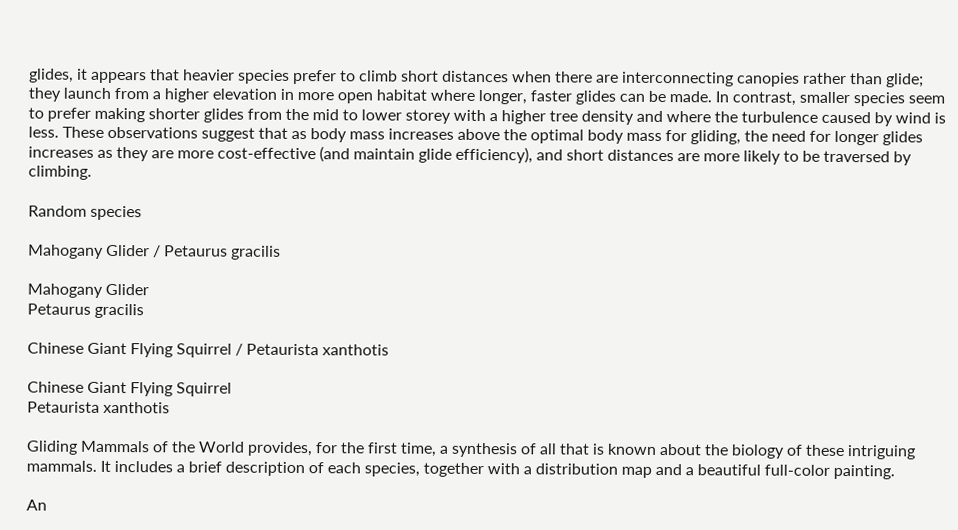glides, it appears that heavier species prefer to climb short distances when there are interconnecting canopies rather than glide; they launch from a higher elevation in more open habitat where longer, faster glides can be made. In contrast, smaller species seem to prefer making shorter glides from the mid to lower storey with a higher tree density and where the turbulence caused by wind is less. These observations suggest that as body mass increases above the optimal body mass for gliding, the need for longer glides increases as they are more cost-effective (and maintain glide efficiency), and short distances are more likely to be traversed by climbing.

Random species

Mahogany Glider / Petaurus gracilis

Mahogany Glider
Petaurus gracilis

Chinese Giant Flying Squirrel / Petaurista xanthotis

Chinese Giant Flying Squirrel
Petaurista xanthotis

Gliding Mammals of the World provides, for the first time, a synthesis of all that is known about the biology of these intriguing mammals. It includes a brief description of each species, together with a distribution map and a beautiful full-color painting.

An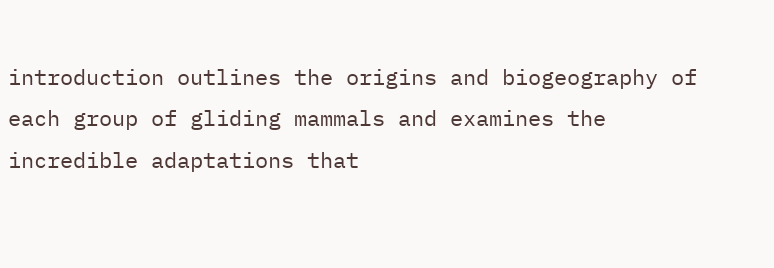introduction outlines the origins and biogeography of each group of gliding mammals and examines the incredible adaptations that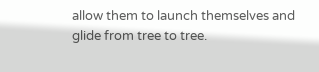allow them to launch themselves and glide from tree to tree.